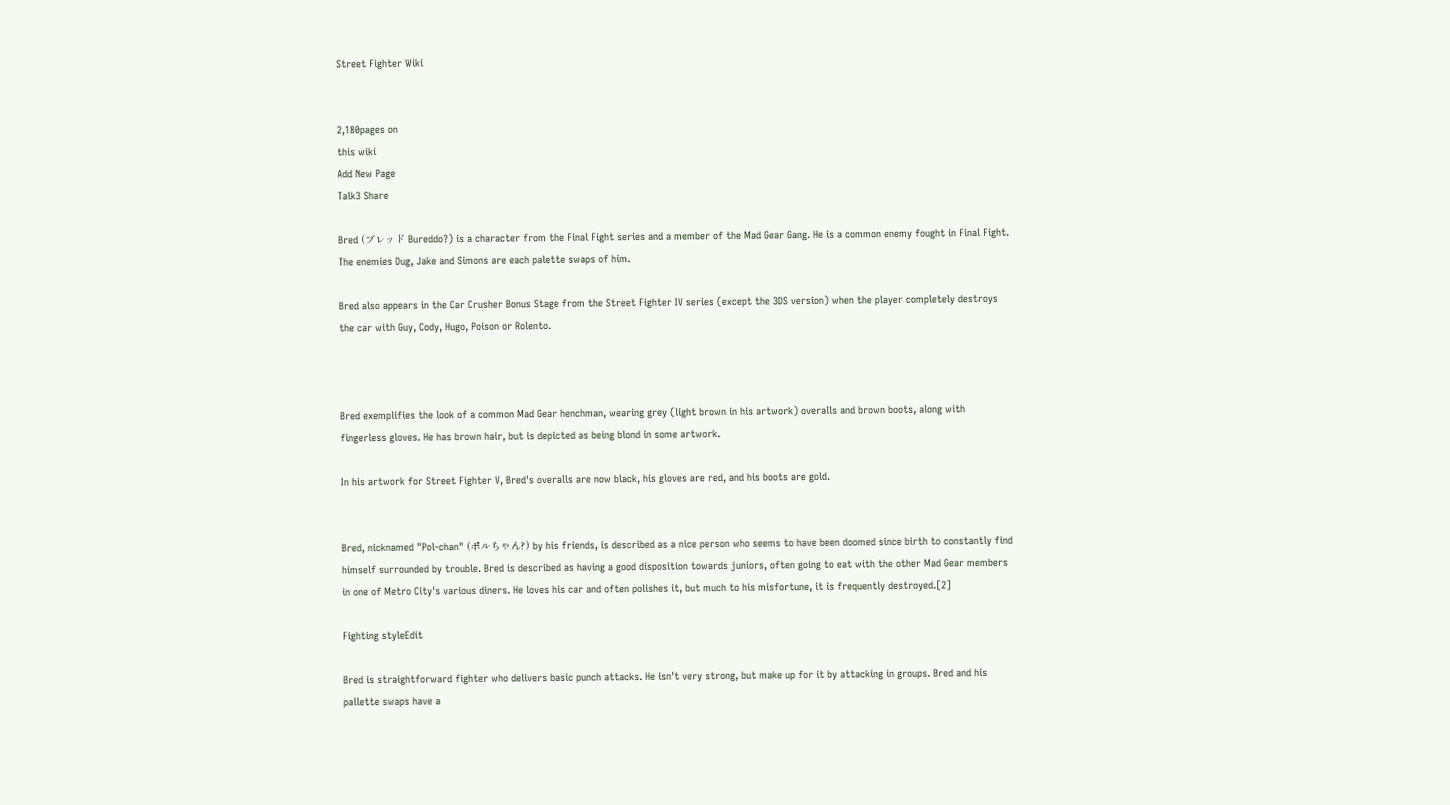Street Fighter Wiki


2,180pages on
this wiki
Add New Page
Talk3 Share

Bred (ブレッド Bureddo?) is a character from the Final Fight series and a member of the Mad Gear Gang. He is a common enemy fought in Final Fight. The enemies Dug, Jake and Simons are each palette swaps of him.

Bred also appears in the Car Crusher Bonus Stage from the Street Fighter IV series (except the 3DS version) when the player completely destroys the car with Guy, Cody, Hugo, Poison or Rolento.



Bred exemplifies the look of a common Mad Gear henchman, wearing grey (light brown in his artwork) overalls and brown boots, along with fingerless gloves. He has brown hair, but is depicted as being blond in some artwork.

In his artwork for Street Fighter V, Bred's overalls are now black, his gloves are red, and his boots are gold.


Bred, nicknamed "Pol-chan" (ポルちゃん?) by his friends, is described as a nice person who seems to have been doomed since birth to constantly find himself surrounded by trouble. Bred is described as having a good disposition towards juniors, often going to eat with the other Mad Gear members in one of Metro City's various diners. He loves his car and often polishes it, but much to his misfortune, it is frequently destroyed.[2]

Fighting styleEdit

Bred is straightforward fighter who delivers basic punch attacks. He isn't very strong, but make up for it by attacking in groups. Bred and his pallette swaps have a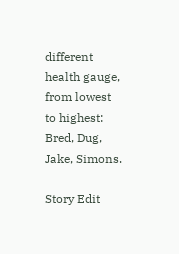different health gauge, from lowest to highest: Bred, Dug, Jake, Simons.

Story Edit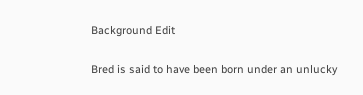Background Edit

Bred is said to have been born under an unlucky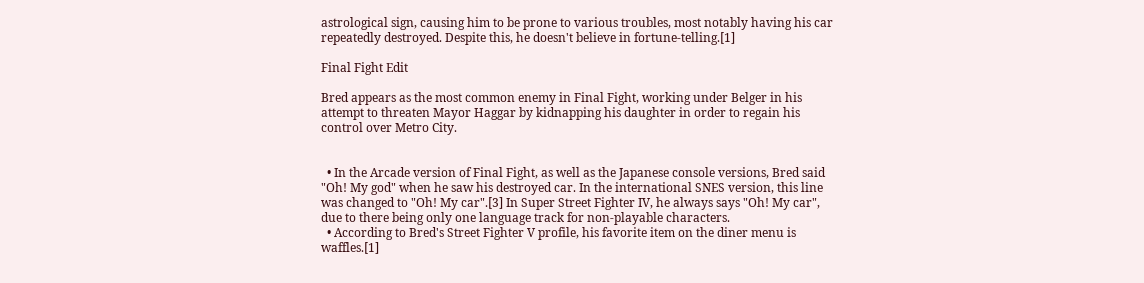astrological sign, causing him to be prone to various troubles, most notably having his car repeatedly destroyed. Despite this, he doesn't believe in fortune-telling.[1]

Final Fight Edit

Bred appears as the most common enemy in Final Fight, working under Belger in his attempt to threaten Mayor Haggar by kidnapping his daughter in order to regain his control over Metro City.


  • In the Arcade version of Final Fight, as well as the Japanese console versions, Bred said "Oh! My god" when he saw his destroyed car. In the international SNES version, this line was changed to "Oh! My car".[3] In Super Street Fighter IV, he always says "Oh! My car", due to there being only one language track for non-playable characters.
  • According to Bred's Street Fighter V profile, his favorite item on the diner menu is waffles.[1]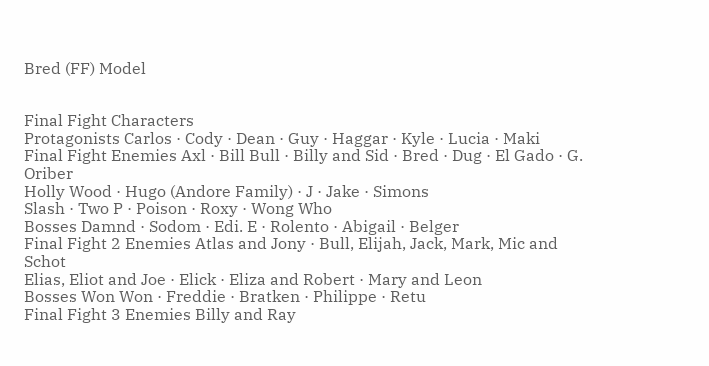Bred (FF) Model


Final Fight Characters
Protagonists Carlos · Cody · Dean · Guy · Haggar · Kyle · Lucia · Maki
Final Fight Enemies Axl · Bill Bull · Billy and Sid · Bred · Dug · El Gado · G. Oriber
Holly Wood · Hugo (Andore Family) · J · Jake · Simons
Slash · Two P · Poison · Roxy · Wong Who
Bosses Damnd · Sodom · Edi. E · Rolento · Abigail · Belger
Final Fight 2 Enemies Atlas and Jony · Bull, Elijah, Jack, Mark, Mic and Schot
Elias, Eliot and Joe · Elick · Eliza and Robert · Mary and Leon
Bosses Won Won · Freddie · Bratken · Philippe · Retu
Final Fight 3 Enemies Billy and Ray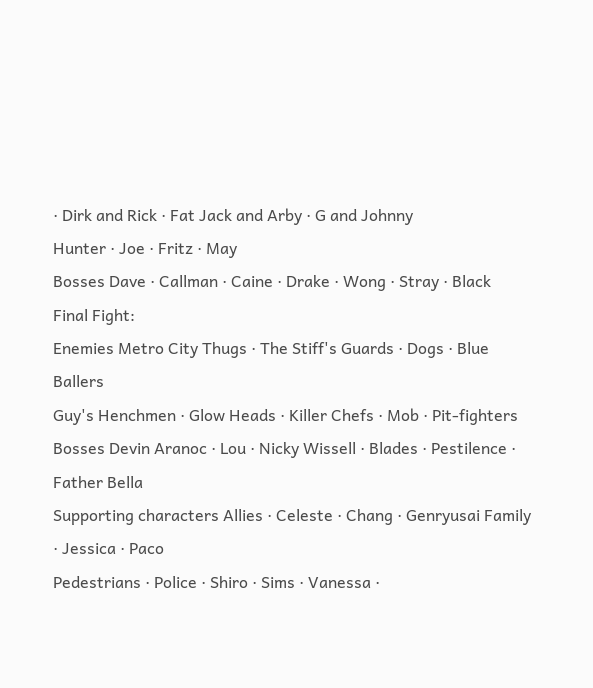· Dirk and Rick · Fat Jack and Arby · G and Johnny
Hunter · Joe · Fritz · May
Bosses Dave · Callman · Caine · Drake · Wong · Stray · Black
Final Fight:
Enemies Metro City Thugs · The Stiff's Guards · Dogs · Blue Ballers
Guy's Henchmen · Glow Heads · Killer Chefs · Mob · Pit-fighters
Bosses Devin Aranoc · Lou · Nicky Wissell · Blades · Pestilence · Father Bella
Supporting characters Allies · Celeste · Chang · Genryusai Family · Jessica · Paco
Pedestrians · Police · Shiro · Sims · Vanessa ·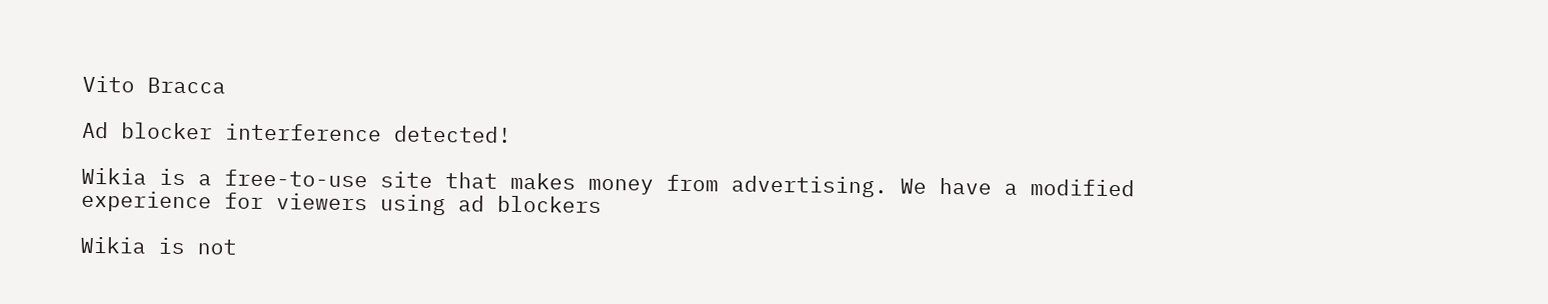Vito Bracca

Ad blocker interference detected!

Wikia is a free-to-use site that makes money from advertising. We have a modified experience for viewers using ad blockers

Wikia is not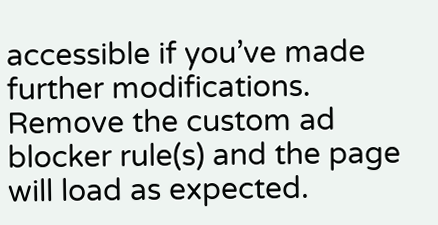accessible if you’ve made further modifications. Remove the custom ad blocker rule(s) and the page will load as expected.